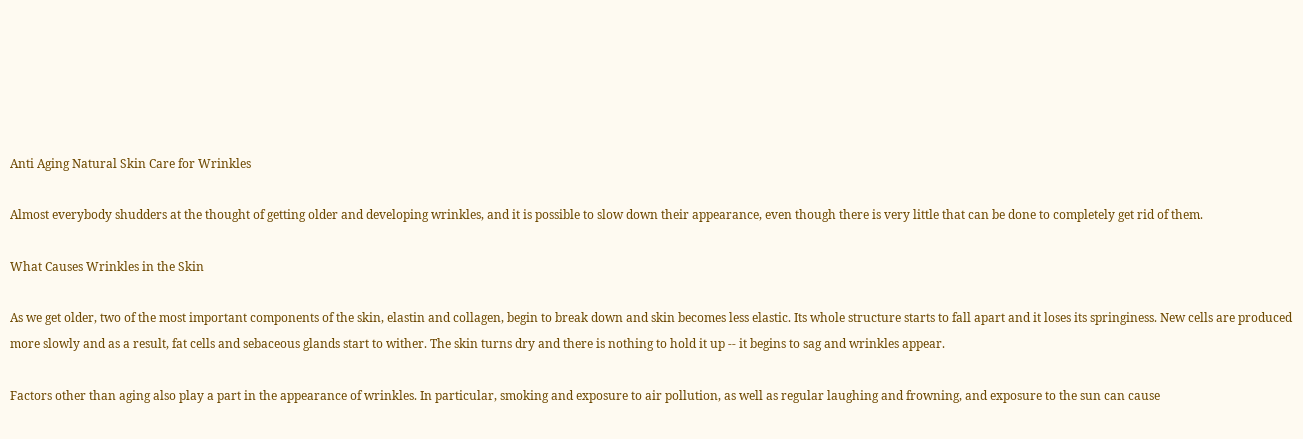Anti Aging Natural Skin Care for Wrinkles

Almost everybody shudders at the thought of getting older and developing wrinkles, and it is possible to slow down their appearance, even though there is very little that can be done to completely get rid of them.

What Causes Wrinkles in the Skin

As we get older, two of the most important components of the skin, elastin and collagen, begin to break down and skin becomes less elastic. Its whole structure starts to fall apart and it loses its springiness. New cells are produced more slowly and as a result, fat cells and sebaceous glands start to wither. The skin turns dry and there is nothing to hold it up -- it begins to sag and wrinkles appear.

Factors other than aging also play a part in the appearance of wrinkles. In particular, smoking and exposure to air pollution, as well as regular laughing and frowning, and exposure to the sun can cause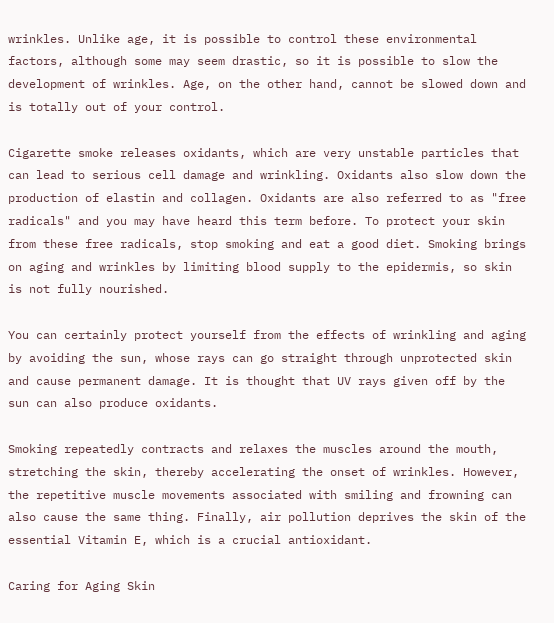wrinkles. Unlike age, it is possible to control these environmental factors, although some may seem drastic, so it is possible to slow the development of wrinkles. Age, on the other hand, cannot be slowed down and is totally out of your control.

Cigarette smoke releases oxidants, which are very unstable particles that can lead to serious cell damage and wrinkling. Oxidants also slow down the production of elastin and collagen. Oxidants are also referred to as "free radicals" and you may have heard this term before. To protect your skin from these free radicals, stop smoking and eat a good diet. Smoking brings on aging and wrinkles by limiting blood supply to the epidermis, so skin is not fully nourished.

You can certainly protect yourself from the effects of wrinkling and aging by avoiding the sun, whose rays can go straight through unprotected skin and cause permanent damage. It is thought that UV rays given off by the sun can also produce oxidants.

Smoking repeatedly contracts and relaxes the muscles around the mouth, stretching the skin, thereby accelerating the onset of wrinkles. However, the repetitive muscle movements associated with smiling and frowning can also cause the same thing. Finally, air pollution deprives the skin of the essential Vitamin E, which is a crucial antioxidant.

Caring for Aging Skin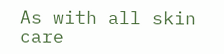As with all skin care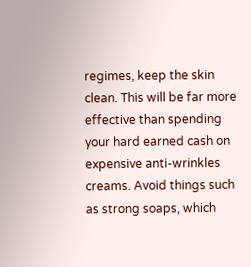regimes, keep the skin clean. This will be far more effective than spending your hard earned cash on expensive anti-wrinkles creams. Avoid things such as strong soaps, which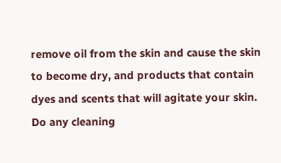remove oil from the skin and cause the skin to become dry, and products that contain dyes and scents that will agitate your skin. Do any cleaning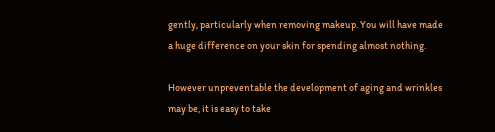gently, particularly when removing makeup. You will have made a huge difference on your skin for spending almost nothing.

However unpreventable the development of aging and wrinkles may be, it is easy to take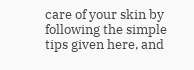care of your skin by following the simple tips given here, and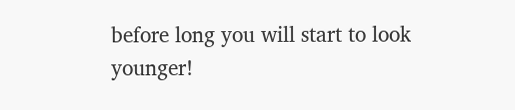before long you will start to look younger!